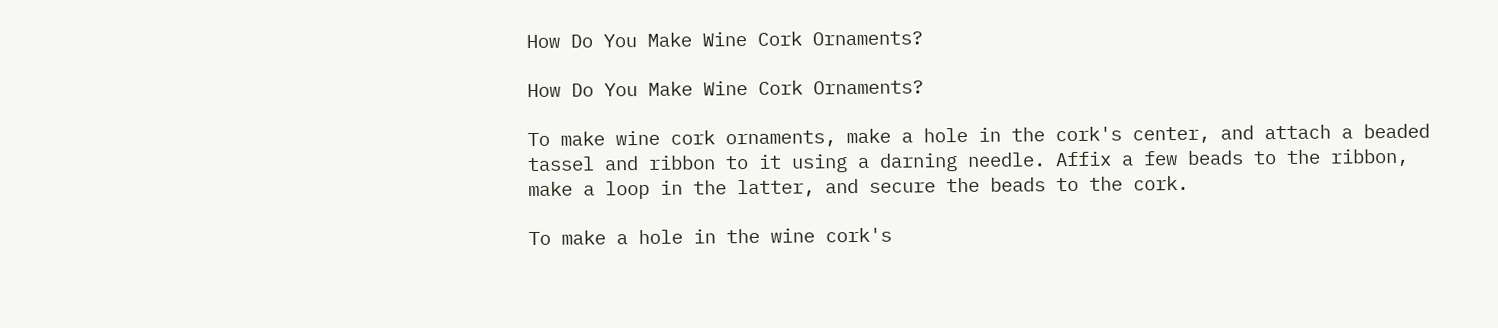How Do You Make Wine Cork Ornaments?

How Do You Make Wine Cork Ornaments?

To make wine cork ornaments, make a hole in the cork's center, and attach a beaded tassel and ribbon to it using a darning needle. Affix a few beads to the ribbon, make a loop in the latter, and secure the beads to the cork.

To make a hole in the wine cork's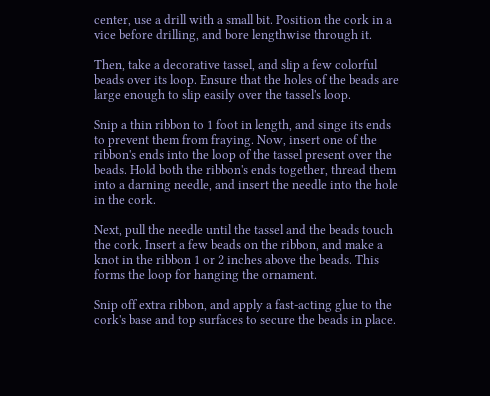center, use a drill with a small bit. Position the cork in a vice before drilling, and bore lengthwise through it.

Then, take a decorative tassel, and slip a few colorful beads over its loop. Ensure that the holes of the beads are large enough to slip easily over the tassel's loop.

Snip a thin ribbon to 1 foot in length, and singe its ends to prevent them from fraying. Now, insert one of the ribbon's ends into the loop of the tassel present over the beads. Hold both the ribbon's ends together, thread them into a darning needle, and insert the needle into the hole in the cork.

Next, pull the needle until the tassel and the beads touch the cork. Insert a few beads on the ribbon, and make a knot in the ribbon 1 or 2 inches above the beads. This forms the loop for hanging the ornament.

Snip off extra ribbon, and apply a fast-acting glue to the cork's base and top surfaces to secure the beads in place.